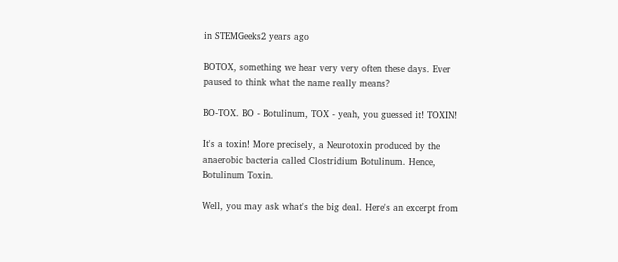in STEMGeeks2 years ago

BOTOX, something we hear very very often these days. Ever paused to think what the name really means?

BO-TOX. BO - Botulinum, TOX - yeah, you guessed it! TOXIN!

It's a toxin! More precisely, a Neurotoxin produced by the anaerobic bacteria called Clostridium Botulinum. Hence, Botulinum Toxin.

Well, you may ask what's the big deal. Here's an excerpt from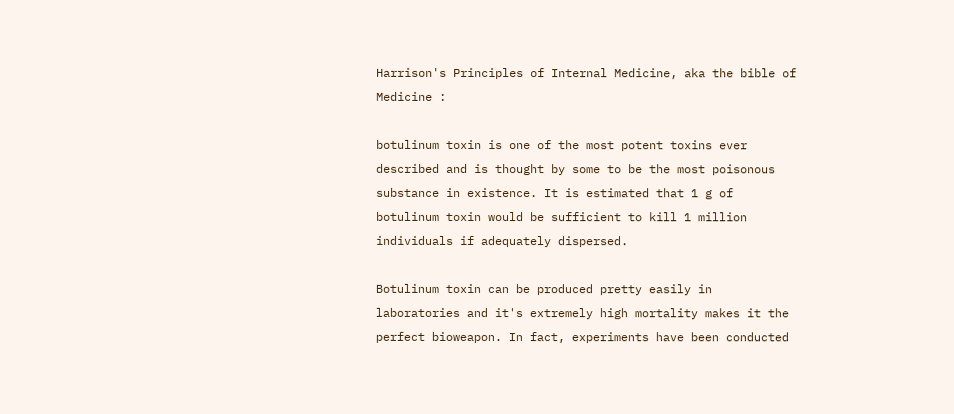Harrison's Principles of Internal Medicine, aka the bible of Medicine :

botulinum toxin is one of the most potent toxins ever described and is thought by some to be the most poisonous substance in existence. It is estimated that 1 g of botulinum toxin would be sufficient to kill 1 million individuals if adequately dispersed.

Botulinum toxin can be produced pretty easily in laboratories and it's extremely high mortality makes it the perfect bioweapon. In fact, experiments have been conducted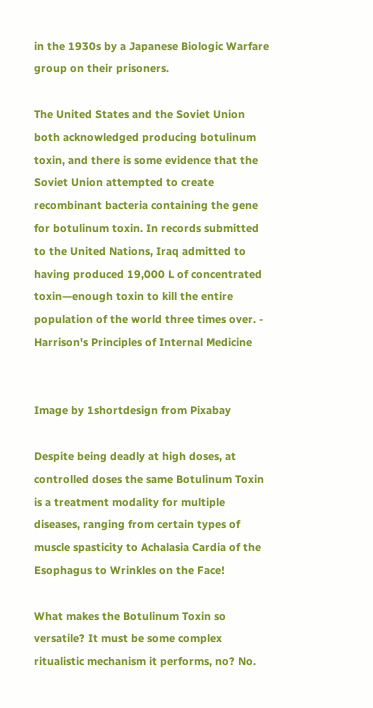in the 1930s by a Japanese Biologic Warfare group on their prisoners.

The United States and the Soviet Union both acknowledged producing botulinum toxin, and there is some evidence that the Soviet Union attempted to create recombinant bacteria containing the gene for botulinum toxin. In records submitted to the United Nations, Iraq admitted to having produced 19,000 L of concentrated toxin—enough toxin to kill the entire population of the world three times over. - Harrison's Principles of Internal Medicine


Image by 1shortdesign from Pixabay

Despite being deadly at high doses, at controlled doses the same Botulinum Toxin is a treatment modality for multiple diseases, ranging from certain types of muscle spasticity to Achalasia Cardia of the Esophagus to Wrinkles on the Face!

What makes the Botulinum Toxin so versatile? It must be some complex ritualistic mechanism it performs, no? No.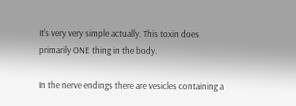It's very very simple actually. This toxin does primarily ONE thing in the body.

In the nerve endings there are vesicles containing a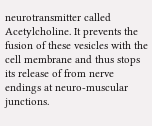neurotransmitter called Acetylcholine. It prevents the fusion of these vesicles with the cell membrane and thus stops its release of from nerve endings at neuro-muscular junctions.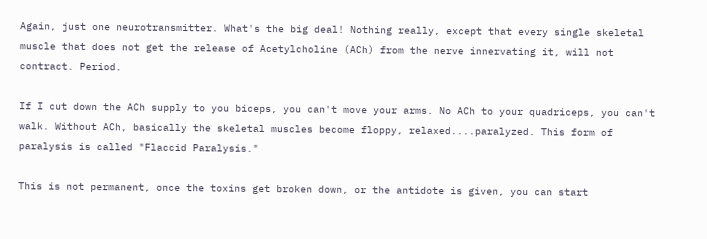Again, just one neurotransmitter. What's the big deal! Nothing really, except that every single skeletal muscle that does not get the release of Acetylcholine (ACh) from the nerve innervating it, will not contract. Period.

If I cut down the ACh supply to you biceps, you can't move your arms. No ACh to your quadriceps, you can't walk. Without ACh, basically the skeletal muscles become floppy, relaxed....paralyzed. This form of paralysis is called "Flaccid Paralysis."

This is not permanent, once the toxins get broken down, or the antidote is given, you can start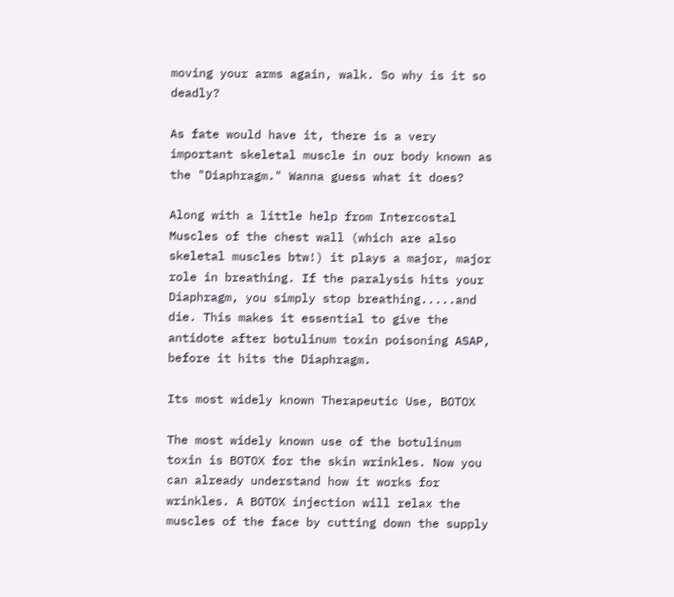moving your arms again, walk. So why is it so deadly?

As fate would have it, there is a very important skeletal muscle in our body known as the "Diaphragm." Wanna guess what it does?

Along with a little help from Intercostal Muscles of the chest wall (which are also skeletal muscles btw!) it plays a major, major role in breathing. If the paralysis hits your Diaphragm, you simply stop breathing.....and die. This makes it essential to give the antidote after botulinum toxin poisoning ASAP, before it hits the Diaphragm.

Its most widely known Therapeutic Use, BOTOX

The most widely known use of the botulinum toxin is BOTOX for the skin wrinkles. Now you can already understand how it works for wrinkles. A BOTOX injection will relax the muscles of the face by cutting down the supply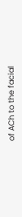of ACh to the facial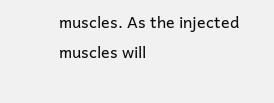muscles. As the injected muscles will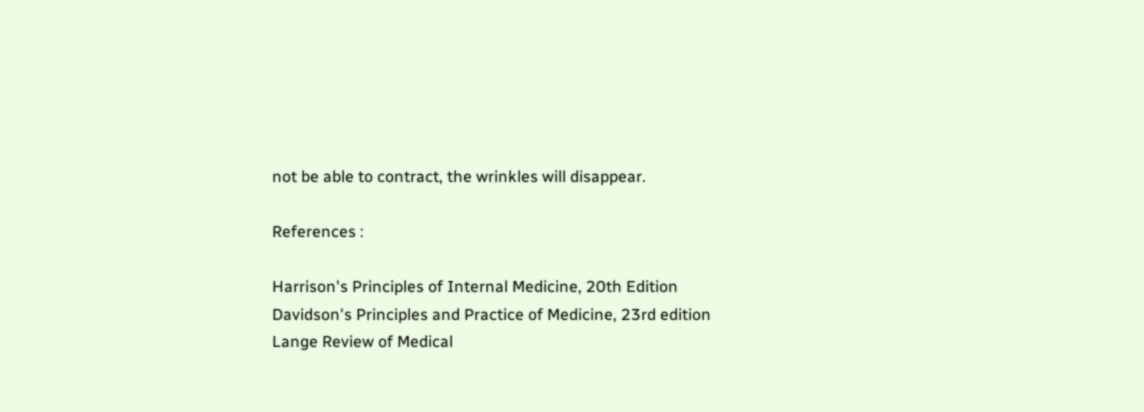not be able to contract, the wrinkles will disappear.

References :

Harrison's Principles of Internal Medicine, 20th Edition
Davidson's Principles and Practice of Medicine, 23rd edition
Lange Review of Medical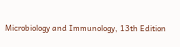Microbiology and Immunology, 13th Edition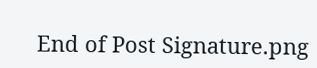End of Post Signature.png